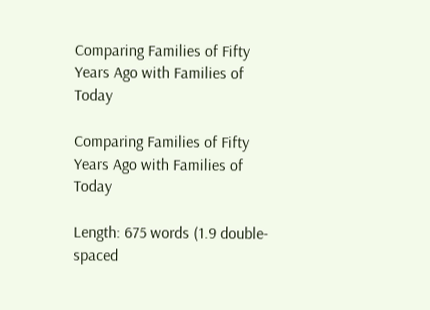Comparing Families of Fifty Years Ago with Families of Today

Comparing Families of Fifty Years Ago with Families of Today

Length: 675 words (1.9 double-spaced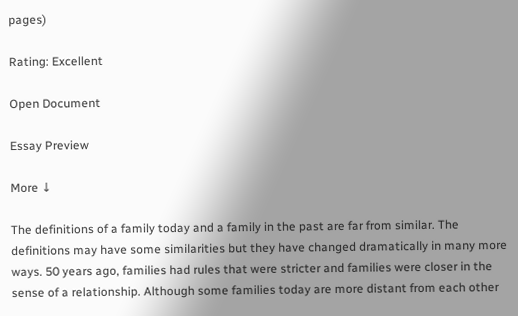pages)

Rating: Excellent

Open Document

Essay Preview

More ↓

The definitions of a family today and a family in the past are far from similar. The definitions may have some similarities but they have changed dramatically in many more ways. 50 years ago, families had rules that were stricter and families were closer in the sense of a relationship. Although some families today are more distant from each other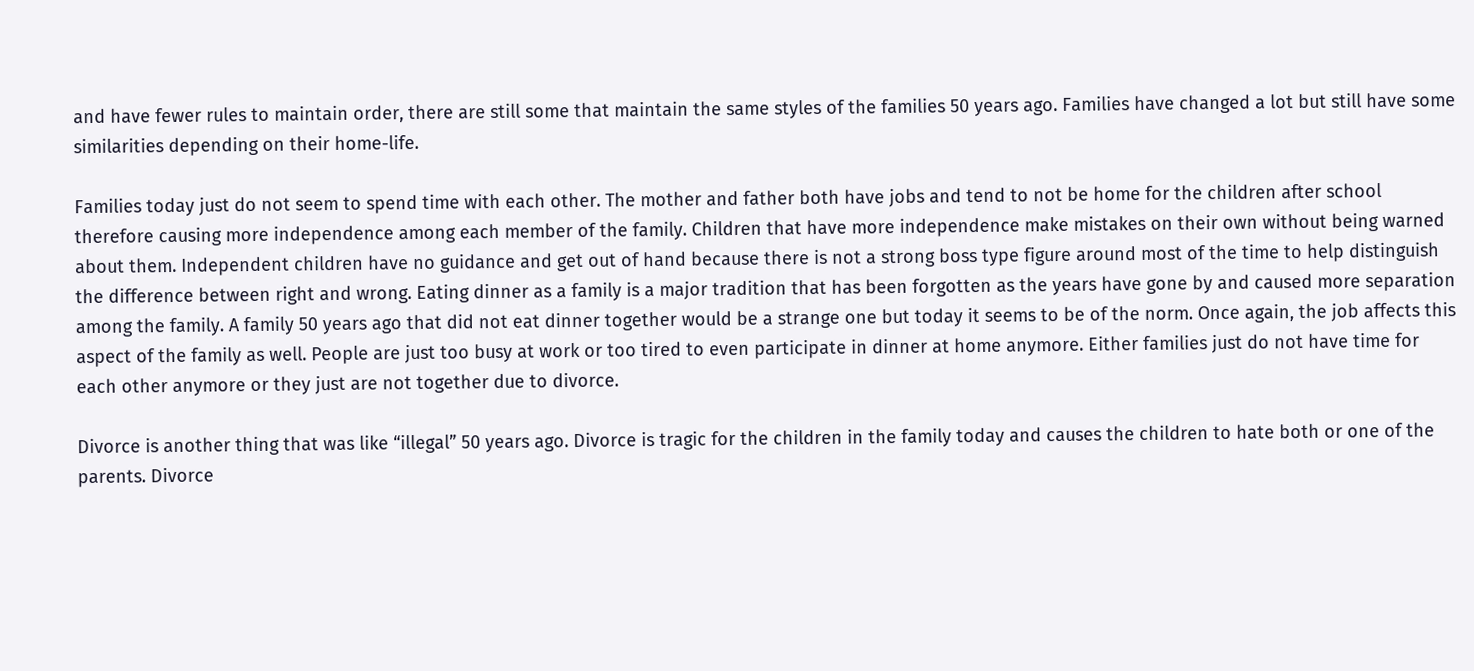and have fewer rules to maintain order, there are still some that maintain the same styles of the families 50 years ago. Families have changed a lot but still have some similarities depending on their home-life.

Families today just do not seem to spend time with each other. The mother and father both have jobs and tend to not be home for the children after school therefore causing more independence among each member of the family. Children that have more independence make mistakes on their own without being warned about them. Independent children have no guidance and get out of hand because there is not a strong boss type figure around most of the time to help distinguish the difference between right and wrong. Eating dinner as a family is a major tradition that has been forgotten as the years have gone by and caused more separation among the family. A family 50 years ago that did not eat dinner together would be a strange one but today it seems to be of the norm. Once again, the job affects this aspect of the family as well. People are just too busy at work or too tired to even participate in dinner at home anymore. Either families just do not have time for each other anymore or they just are not together due to divorce.

Divorce is another thing that was like “illegal” 50 years ago. Divorce is tragic for the children in the family today and causes the children to hate both or one of the parents. Divorce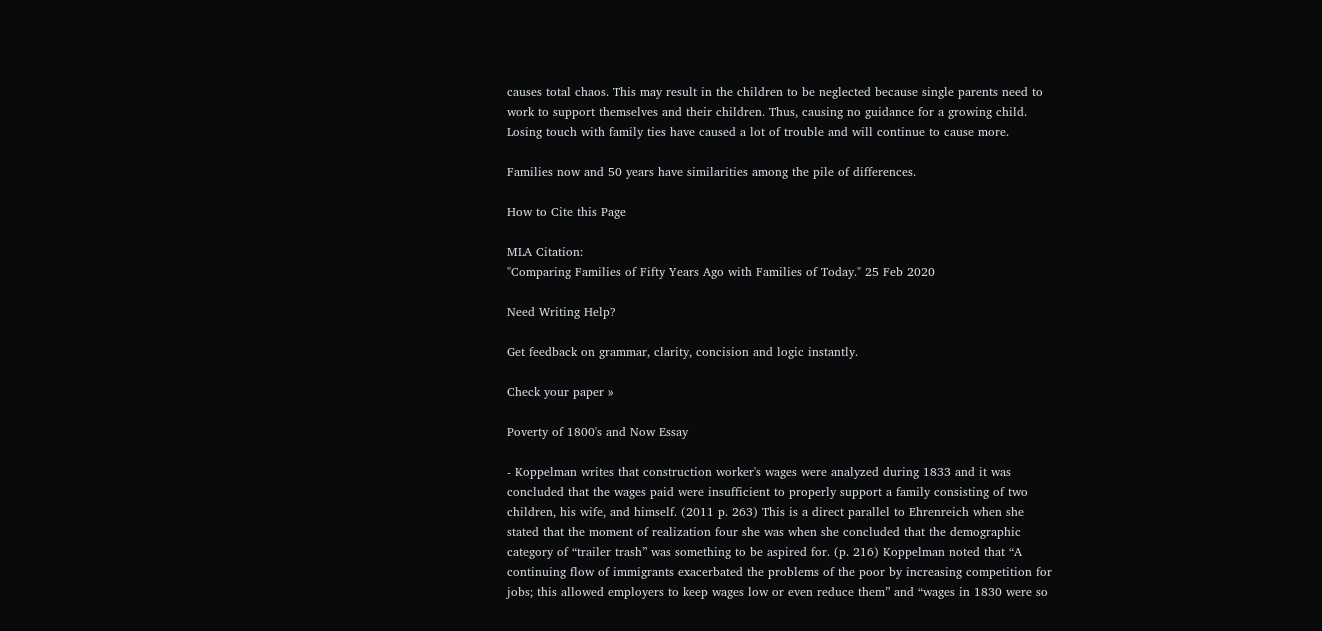causes total chaos. This may result in the children to be neglected because single parents need to work to support themselves and their children. Thus, causing no guidance for a growing child. Losing touch with family ties have caused a lot of trouble and will continue to cause more.

Families now and 50 years have similarities among the pile of differences.

How to Cite this Page

MLA Citation:
"Comparing Families of Fifty Years Ago with Families of Today." 25 Feb 2020

Need Writing Help?

Get feedback on grammar, clarity, concision and logic instantly.

Check your paper »

Poverty of 1800's and Now Essay

- Koppelman writes that construction worker's wages were analyzed during 1833 and it was concluded that the wages paid were insufficient to properly support a family consisting of two children, his wife, and himself. (2011 p. 263) This is a direct parallel to Ehrenreich when she stated that the moment of realization four she was when she concluded that the demographic category of “trailer trash” was something to be aspired for. (p. 216) Koppelman noted that “A continuing flow of immigrants exacerbated the problems of the poor by increasing competition for jobs; this allowed employers to keep wages low or even reduce them” and “wages in 1830 were so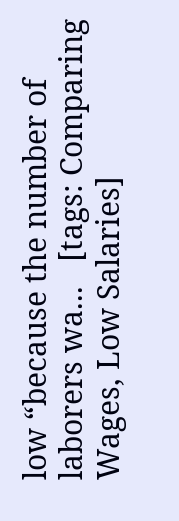low “because the number of laborers wa...   [tags: Comparing Wages, Low Salaries]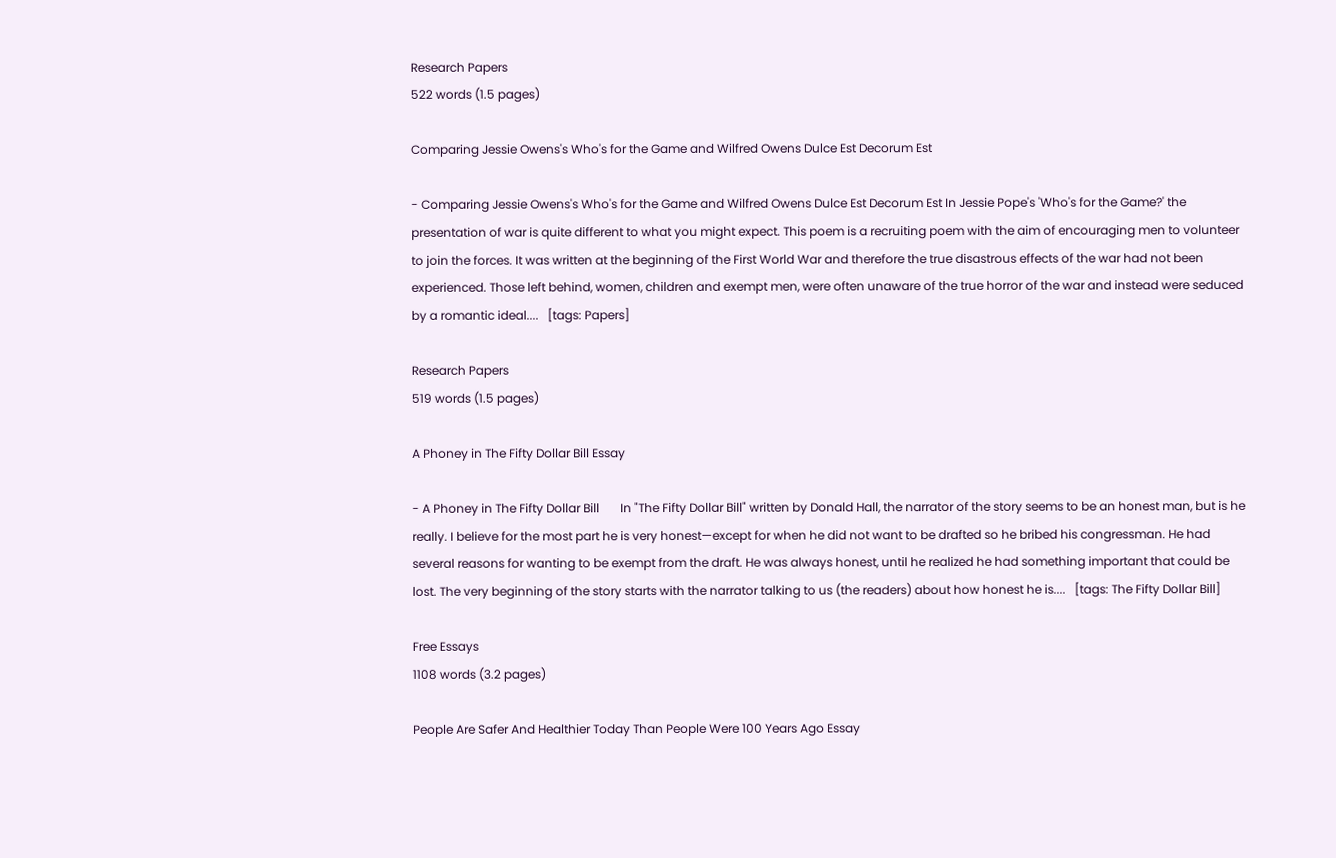Research Papers
522 words (1.5 pages)

Comparing Jessie Owens's Who's for the Game and Wilfred Owens Dulce Est Decorum Est

- Comparing Jessie Owens's Who's for the Game and Wilfred Owens Dulce Est Decorum Est In Jessie Pope's 'Who's for the Game?' the presentation of war is quite different to what you might expect. This poem is a recruiting poem with the aim of encouraging men to volunteer to join the forces. It was written at the beginning of the First World War and therefore the true disastrous effects of the war had not been experienced. Those left behind, women, children and exempt men, were often unaware of the true horror of the war and instead were seduced by a romantic ideal....   [tags: Papers]

Research Papers
519 words (1.5 pages)

A Phoney in The Fifty Dollar Bill Essay

- A Phoney in The Fifty Dollar Bill       In "The Fifty Dollar Bill" written by Donald Hall, the narrator of the story seems to be an honest man, but is he really. I believe for the most part he is very honest—except for when he did not want to be drafted so he bribed his congressman. He had several reasons for wanting to be exempt from the draft. He was always honest, until he realized he had something important that could be lost. The very beginning of the story starts with the narrator talking to us (the readers) about how honest he is....   [tags: The Fifty Dollar Bill]

Free Essays
1108 words (3.2 pages)

People Are Safer And Healthier Today Than People Were 100 Years Ago Essay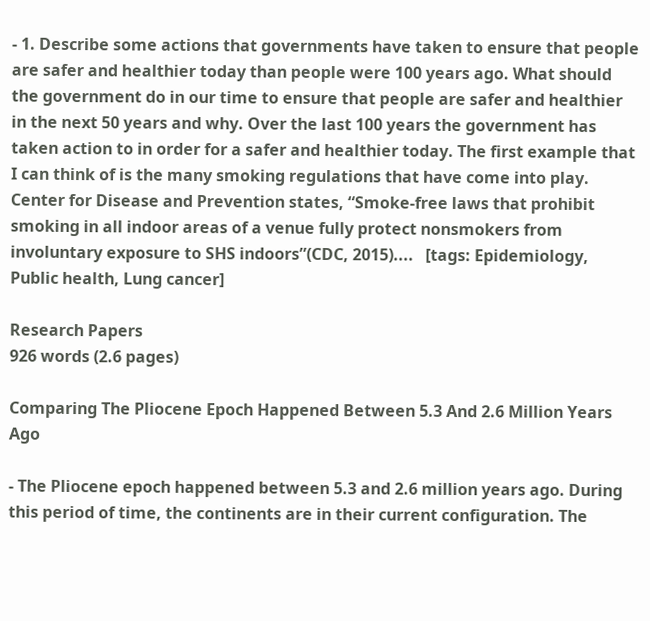- 1. Describe some actions that governments have taken to ensure that people are safer and healthier today than people were 100 years ago. What should the government do in our time to ensure that people are safer and healthier in the next 50 years and why. Over the last 100 years the government has taken action to in order for a safer and healthier today. The first example that I can think of is the many smoking regulations that have come into play. Center for Disease and Prevention states, “Smoke-free laws that prohibit smoking in all indoor areas of a venue fully protect nonsmokers from involuntary exposure to SHS indoors”(CDC, 2015)....   [tags: Epidemiology, Public health, Lung cancer]

Research Papers
926 words (2.6 pages)

Comparing The Pliocene Epoch Happened Between 5.3 And 2.6 Million Years Ago

- The Pliocene epoch happened between 5.3 and 2.6 million years ago. During this period of time, the continents are in their current configuration. The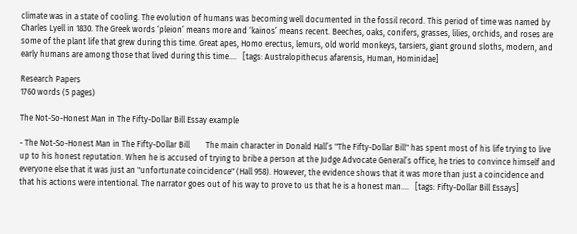climate was in a state of cooling. The evolution of humans was becoming well documented in the fossil record. This period of time was named by Charles Lyell in 1830. The Greek words ‘pleion’ means more and ‘kainos’ means recent. Beeches, oaks, conifers, grasses, lilies, orchids, and roses are some of the plant life that grew during this time. Great apes, Homo erectus, lemurs, old world monkeys, tarsiers, giant ground sloths, modern, and early humans are among those that lived during this time....   [tags: Australopithecus afarensis, Human, Hominidae]

Research Papers
1760 words (5 pages)

The Not-So-Honest Man in The Fifty-Dollar Bill Essay example

- The Not-So-Honest Man in The Fifty-Dollar Bill        The main character in Donald Hall’s "The Fifty-Dollar Bill" has spent most of his life trying to live up to his honest reputation. When he is accused of trying to bribe a person at the Judge Advocate General’s office, he tries to convince himself and everyone else that it was just an "unfortunate coincidence" (Hall 958). However, the evidence shows that it was more than just a coincidence and that his actions were intentional. The narrator goes out of his way to prove to us that he is a honest man....   [tags: Fifty-Dollar Bill Essays]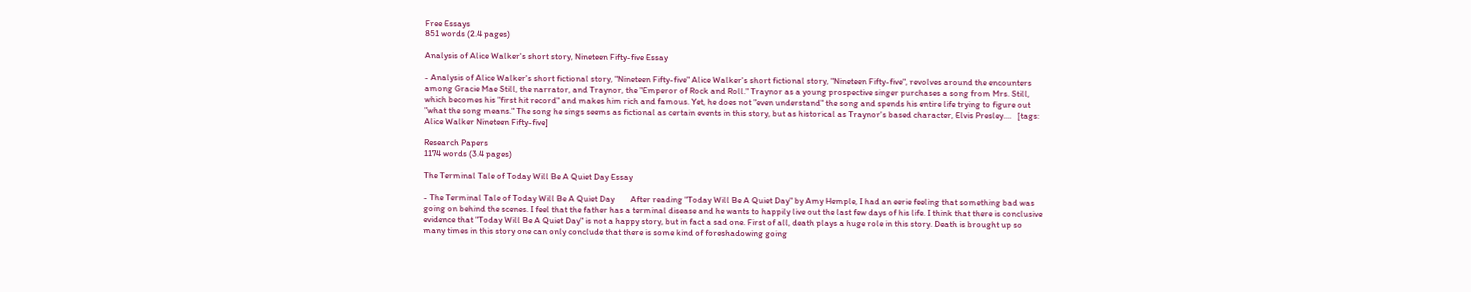Free Essays
851 words (2.4 pages)

Analysis of Alice Walker's short story, Nineteen Fifty-five Essay

- Analysis of Alice Walker's short fictional story, "Nineteen Fifty-five" Alice Walker's short fictional story, "Nineteen Fifty-five", revolves around the encounters among Gracie Mae Still, the narrator, and Traynor, the "Emperor of Rock and Roll." Traynor as a young prospective singer purchases a song from Mrs. Still, which becomes his "first hit record" and makes him rich and famous. Yet, he does not "even understand" the song and spends his entire life trying to figure out "what the song means." The song he sings seems as fictional as certain events in this story, but as historical as Traynor's based character, Elvis Presley....   [tags: Alice Walker Nineteen Fifty-five]

Research Papers
1174 words (3.4 pages)

The Terminal Tale of Today Will Be A Quiet Day Essay

- The Terminal Tale of Today Will Be A Quiet Day        After reading "Today Will Be A Quiet Day" by Amy Hemple, I had an eerie feeling that something bad was going on behind the scenes. I feel that the father has a terminal disease and he wants to happily live out the last few days of his life. I think that there is conclusive evidence that "Today Will Be A Quiet Day" is not a happy story, but in fact a sad one. First of all, death plays a huge role in this story. Death is brought up so many times in this story one can only conclude that there is some kind of foreshadowing going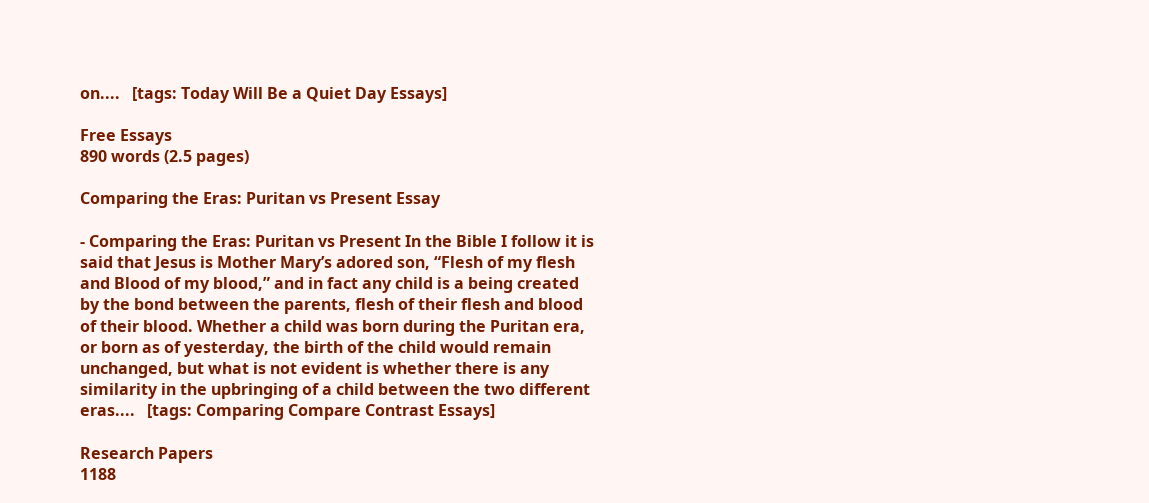on....   [tags: Today Will Be a Quiet Day Essays]

Free Essays
890 words (2.5 pages)

Comparing the Eras: Puritan vs Present Essay

- Comparing the Eras: Puritan vs Present In the Bible I follow it is said that Jesus is Mother Mary’s adored son, “Flesh of my flesh and Blood of my blood,” and in fact any child is a being created by the bond between the parents, flesh of their flesh and blood of their blood. Whether a child was born during the Puritan era, or born as of yesterday, the birth of the child would remain unchanged, but what is not evident is whether there is any similarity in the upbringing of a child between the two different eras....   [tags: Comparing Compare Contrast Essays]

Research Papers
1188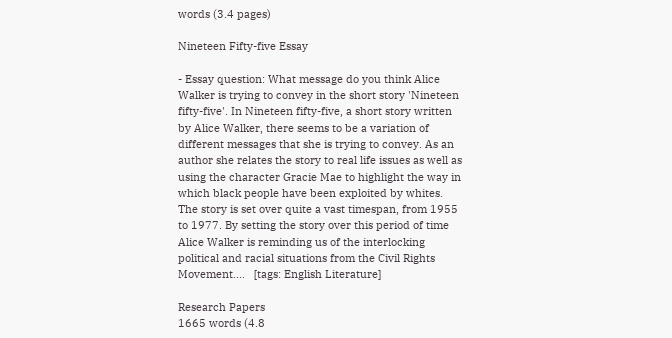words (3.4 pages)

Nineteen Fifty-five Essay

- Essay question: What message do you think Alice Walker is trying to convey in the short story 'Nineteen fifty-five'. In Nineteen fifty-five, a short story written by Alice Walker, there seems to be a variation of different messages that she is trying to convey. As an author she relates the story to real life issues as well as using the character Gracie Mae to highlight the way in which black people have been exploited by whites. The story is set over quite a vast timespan, from 1955 to 1977. By setting the story over this period of time Alice Walker is reminding us of the interlocking political and racial situations from the Civil Rights Movement....   [tags: English Literature]

Research Papers
1665 words (4.8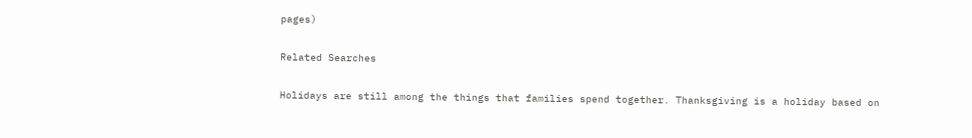pages)

Related Searches

Holidays are still among the things that families spend together. Thanksgiving is a holiday based on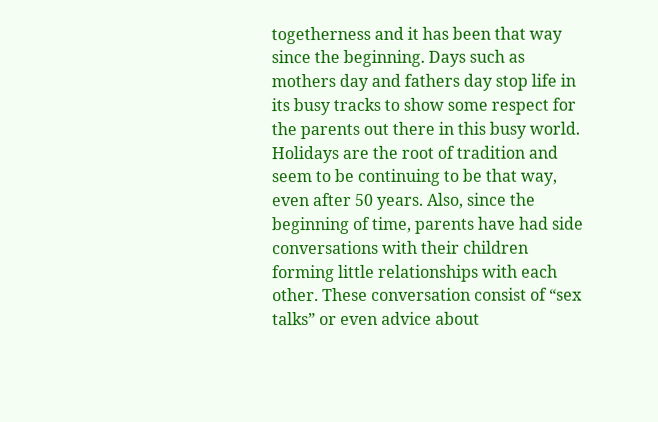togetherness and it has been that way since the beginning. Days such as mothers day and fathers day stop life in its busy tracks to show some respect for the parents out there in this busy world. Holidays are the root of tradition and seem to be continuing to be that way, even after 50 years. Also, since the beginning of time, parents have had side conversations with their children forming little relationships with each other. These conversation consist of “sex talks” or even advice about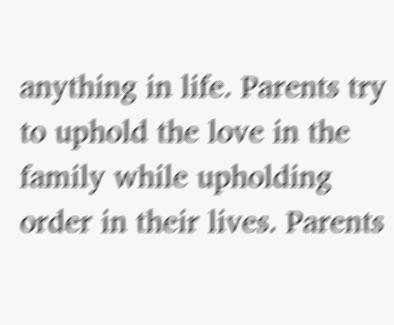anything in life. Parents try to uphold the love in the family while upholding order in their lives. Parents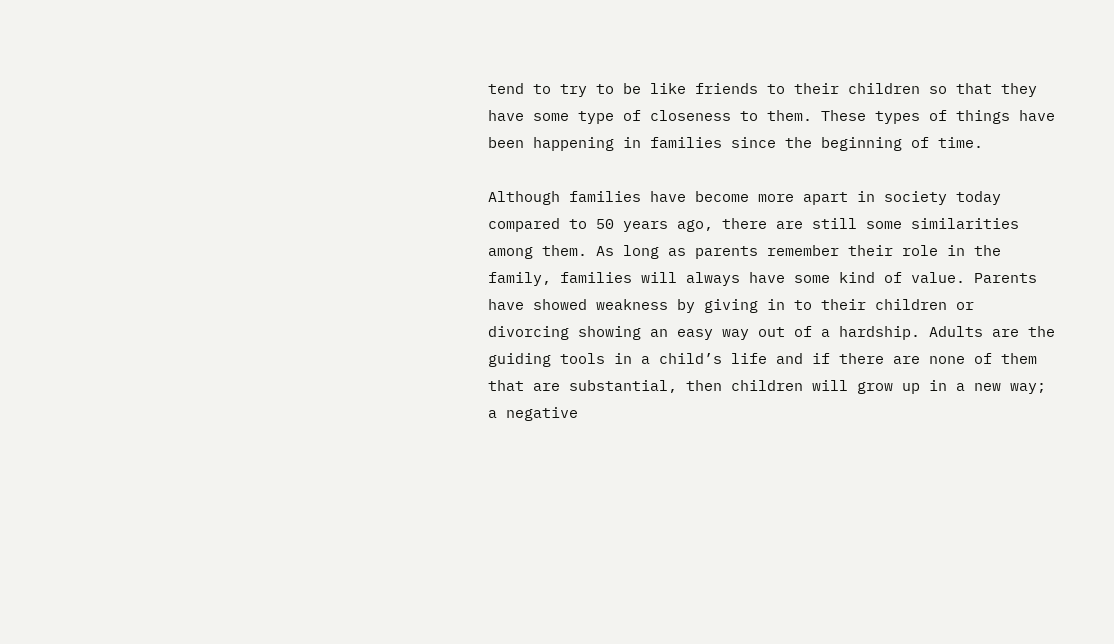tend to try to be like friends to their children so that they have some type of closeness to them. These types of things have been happening in families since the beginning of time.

Although families have become more apart in society today compared to 50 years ago, there are still some similarities among them. As long as parents remember their role in the family, families will always have some kind of value. Parents have showed weakness by giving in to their children or divorcing showing an easy way out of a hardship. Adults are the guiding tools in a child’s life and if there are none of them that are substantial, then children will grow up in a new way; a negative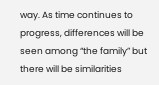way. As time continues to progress, differences will be seen among “the family” but there will be similarities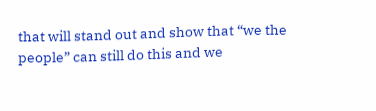that will stand out and show that “we the people” can still do this and we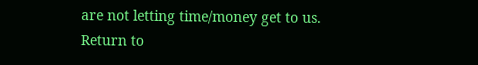are not letting time/money get to us.
Return to